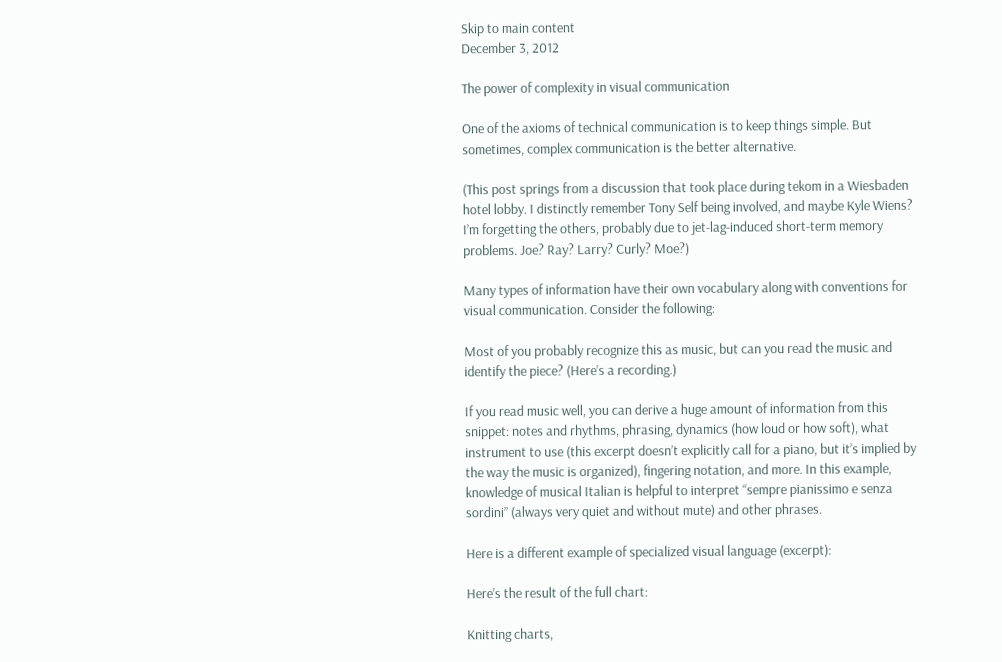Skip to main content
December 3, 2012

The power of complexity in visual communication

One of the axioms of technical communication is to keep things simple. But sometimes, complex communication is the better alternative.

(This post springs from a discussion that took place during tekom in a Wiesbaden hotel lobby. I distinctly remember Tony Self being involved, and maybe Kyle Wiens? I’m forgetting the others, probably due to jet-lag-induced short-term memory problems. Joe? Ray? Larry? Curly? Moe?)

Many types of information have their own vocabulary along with conventions for visual communication. Consider the following:

Most of you probably recognize this as music, but can you read the music and identify the piece? (Here’s a recording.)

If you read music well, you can derive a huge amount of information from this snippet: notes and rhythms, phrasing, dynamics (how loud or how soft), what instrument to use (this excerpt doesn’t explicitly call for a piano, but it’s implied by the way the music is organized), fingering notation, and more. In this example, knowledge of musical Italian is helpful to interpret “sempre pianissimo e senza sordini” (always very quiet and without mute) and other phrases.

Here is a different example of specialized visual language (excerpt):

Here’s the result of the full chart:

Knitting charts,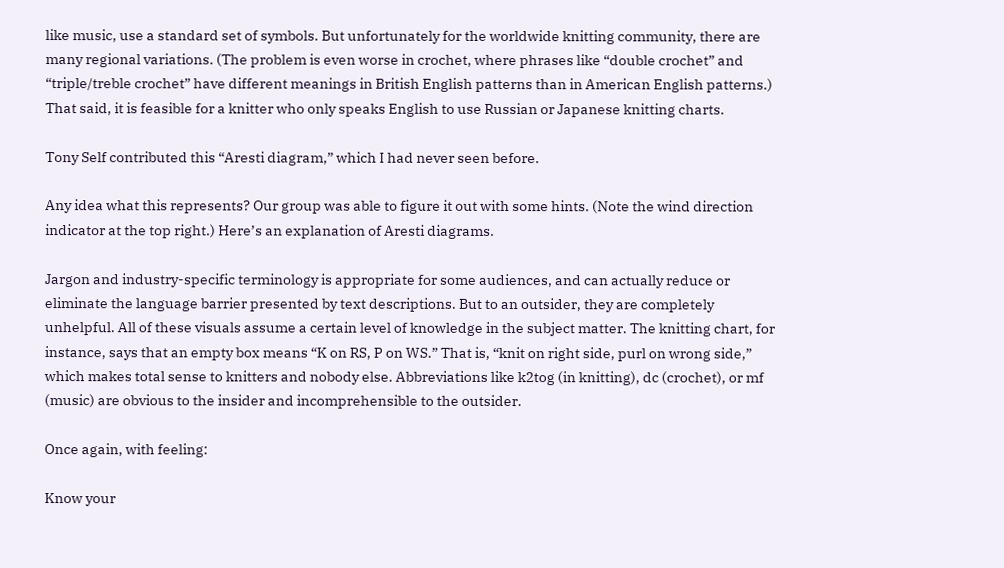like music, use a standard set of symbols. But unfortunately for the worldwide knitting community, there are many regional variations. (The problem is even worse in crochet, where phrases like “double crochet” and “triple/treble crochet” have different meanings in British English patterns than in American English patterns.) That said, it is feasible for a knitter who only speaks English to use Russian or Japanese knitting charts.

Tony Self contributed this “Aresti diagram,” which I had never seen before.

Any idea what this represents? Our group was able to figure it out with some hints. (Note the wind direction indicator at the top right.) Here’s an explanation of Aresti diagrams.

Jargon and industry-specific terminology is appropriate for some audiences, and can actually reduce or eliminate the language barrier presented by text descriptions. But to an outsider, they are completely unhelpful. All of these visuals assume a certain level of knowledge in the subject matter. The knitting chart, for instance, says that an empty box means “K on RS, P on WS.” That is, “knit on right side, purl on wrong side,” which makes total sense to knitters and nobody else. Abbreviations like k2tog (in knitting), dc (crochet), or mf (music) are obvious to the insider and incomprehensible to the outsider.

Once again, with feeling:

Know your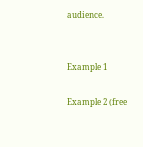audience.


Example 1

Example 2 (free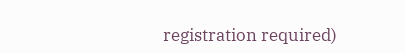registration required)